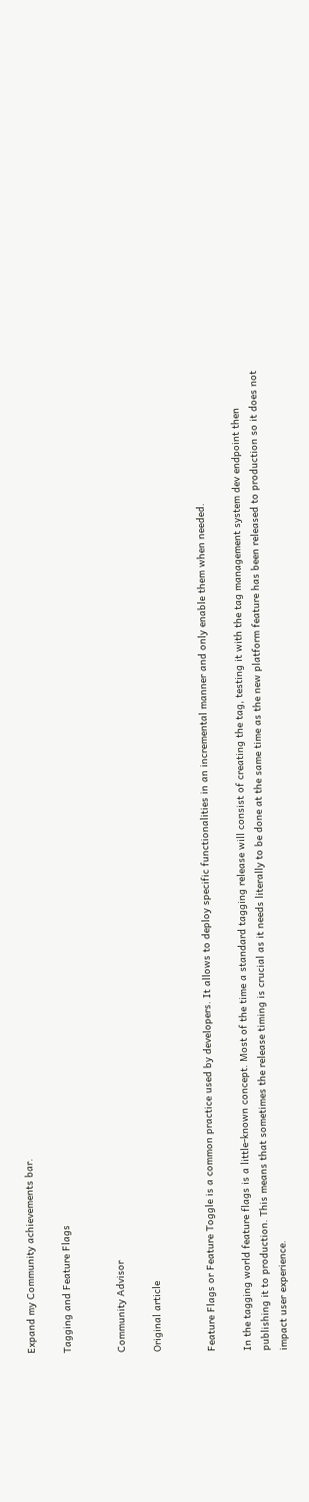Expand my Community achievements bar.

Tagging and Feature Flags


Community Advisor

Original article


Feature Flags or Feature Toggle is a common practice used by developers. It allows to deploy specific functionalities in an incremental manner and only enable them when needed.

In the tagging world feature flags is a little-known concept. Most of the time a standard tagging release will consist of creating the tag, testing it with the tag management system dev endpoint then publishing it to production. This means that sometimes the release timing is crucial as it needs literally to be done at the same time as the new platform feature has been released to production so it does not impact user experience.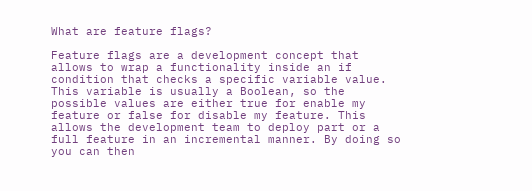What are feature flags?

Feature flags are a development concept that allows to wrap a functionality inside an if condition that checks a specific variable value. This variable is usually a Boolean, so the possible values are either true for enable my feature or false for disable my feature. This allows the development team to deploy part or a full feature in an incremental manner. By doing so you can then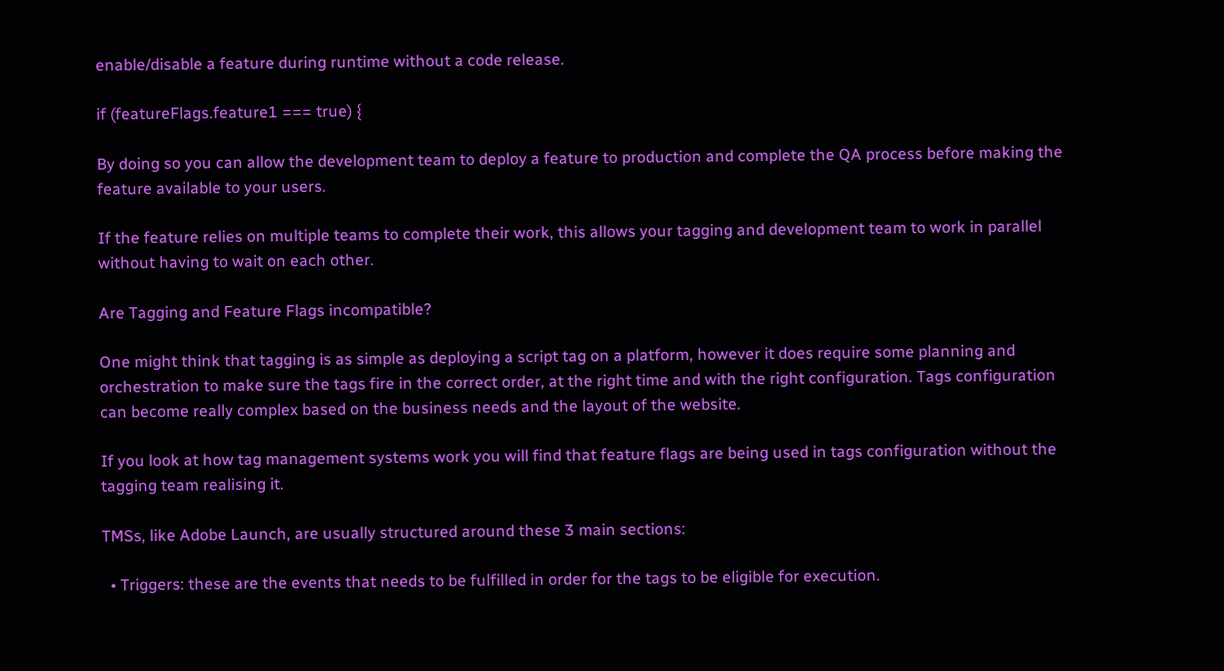enable/disable a feature during runtime without a code release.

if (featureFlags.feature1 === true) {

By doing so you can allow the development team to deploy a feature to production and complete the QA process before making the feature available to your users.

If the feature relies on multiple teams to complete their work, this allows your tagging and development team to work in parallel without having to wait on each other.

Are Tagging and Feature Flags incompatible?

One might think that tagging is as simple as deploying a script tag on a platform, however it does require some planning and orchestration to make sure the tags fire in the correct order, at the right time and with the right configuration. Tags configuration can become really complex based on the business needs and the layout of the website.

If you look at how tag management systems work you will find that feature flags are being used in tags configuration without the tagging team realising it.

TMSs, like Adobe Launch, are usually structured around these 3 main sections:

  • Triggers: these are the events that needs to be fulfilled in order for the tags to be eligible for execution.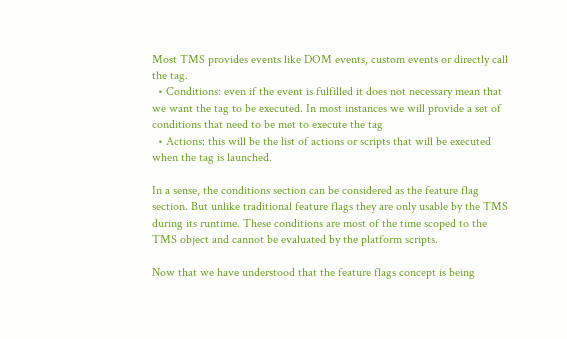Most TMS provides events like DOM events, custom events or directly call the tag.
  • Conditions: even if the event is fulfilled it does not necessary mean that we want the tag to be executed. In most instances we will provide a set of conditions that need to be met to execute the tag
  • Actions: this will be the list of actions or scripts that will be executed when the tag is launched.

In a sense, the conditions section can be considered as the feature flag section. But unlike traditional feature flags they are only usable by the TMS during its runtime. These conditions are most of the time scoped to the TMS object and cannot be evaluated by the platform scripts.

Now that we have understood that the feature flags concept is being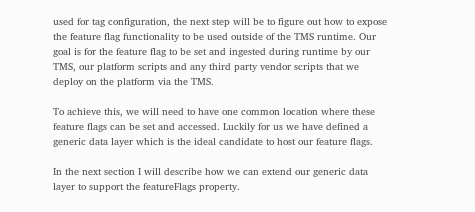used for tag configuration, the next step will be to figure out how to expose the feature flag functionality to be used outside of the TMS runtime. Our goal is for the feature flag to be set and ingested during runtime by our TMS, our platform scripts and any third party vendor scripts that we deploy on the platform via the TMS.

To achieve this, we will need to have one common location where these feature flags can be set and accessed. Luckily for us we have defined a generic data layer which is the ideal candidate to host our feature flags.

In the next section I will describe how we can extend our generic data layer to support the featureFlags property.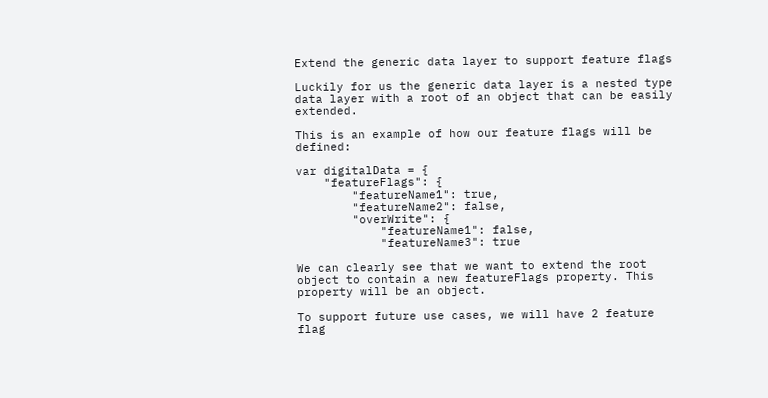Extend the generic data layer to support feature flags

Luckily for us the generic data layer is a nested type data layer with a root of an object that can be easily extended.

This is an example of how our feature flags will be defined:

var digitalData = {
    "featureFlags": {
        "featureName1": true,
        "featureName2": false,
        "overWrite": {
            "featureName1": false,
            "featureName3": true

We can clearly see that we want to extend the root object to contain a new featureFlags property. This property will be an object.

To support future use cases, we will have 2 feature flag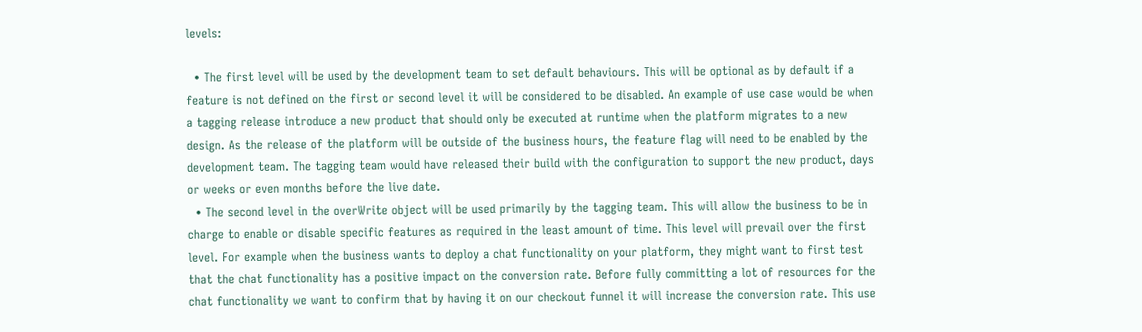levels:

  • The first level will be used by the development team to set default behaviours. This will be optional as by default if a feature is not defined on the first or second level it will be considered to be disabled. An example of use case would be when a tagging release introduce a new product that should only be executed at runtime when the platform migrates to a new design. As the release of the platform will be outside of the business hours, the feature flag will need to be enabled by the development team. The tagging team would have released their build with the configuration to support the new product, days or weeks or even months before the live date.
  • The second level in the overWrite object will be used primarily by the tagging team. This will allow the business to be in charge to enable or disable specific features as required in the least amount of time. This level will prevail over the first level. For example when the business wants to deploy a chat functionality on your platform, they might want to first test that the chat functionality has a positive impact on the conversion rate. Before fully committing a lot of resources for the chat functionality we want to confirm that by having it on our checkout funnel it will increase the conversion rate. This use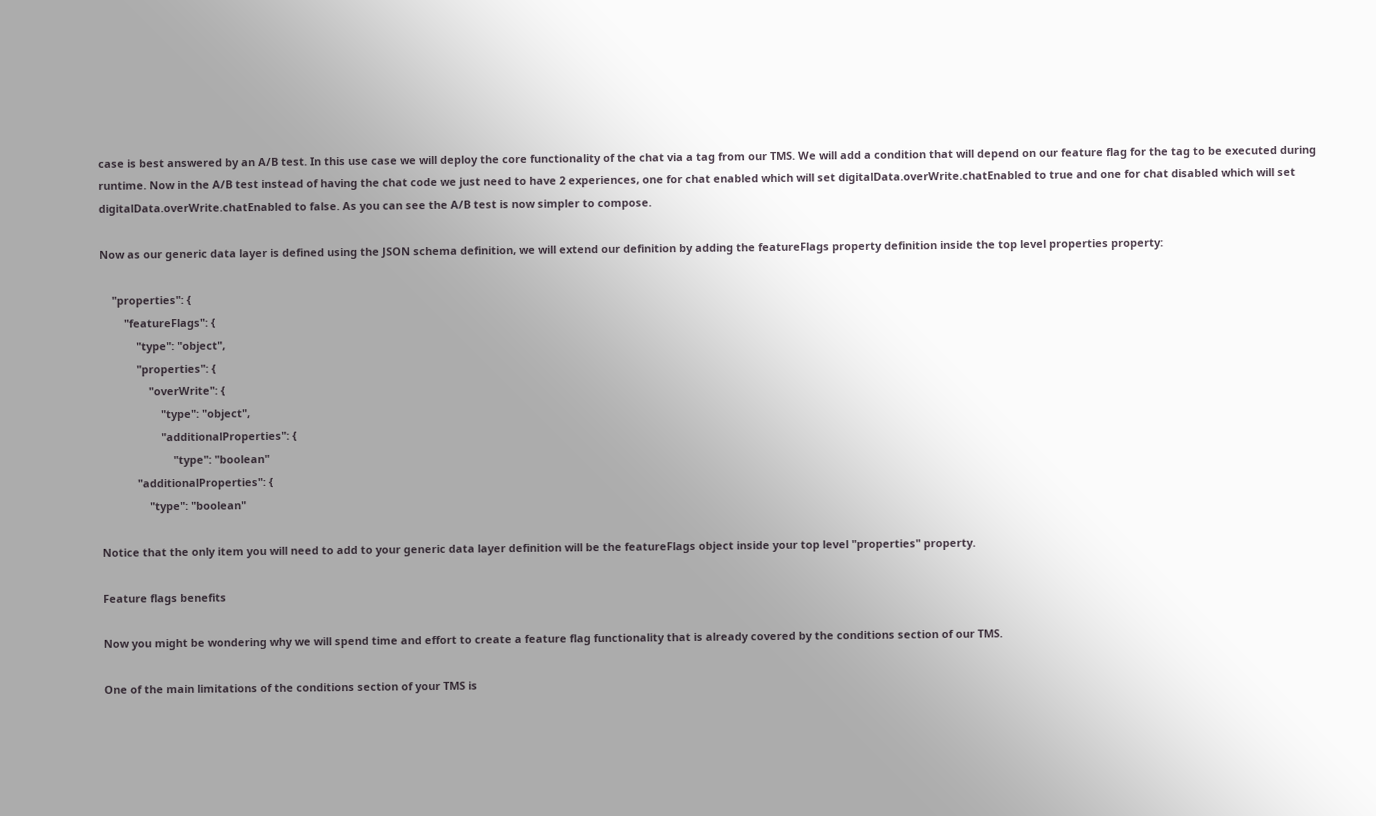case is best answered by an A/B test. In this use case we will deploy the core functionality of the chat via a tag from our TMS. We will add a condition that will depend on our feature flag for the tag to be executed during runtime. Now in the A/B test instead of having the chat code we just need to have 2 experiences, one for chat enabled which will set digitalData.overWrite.chatEnabled to true and one for chat disabled which will set digitalData.overWrite.chatEnabled to false. As you can see the A/B test is now simpler to compose.

Now as our generic data layer is defined using the JSON schema definition, we will extend our definition by adding the featureFlags property definition inside the top level properties property:

    "properties": {
        "featureFlags": {
            "type": "object",
            "properties": {
                "overWrite": {
                    "type": "object",
                    "additionalProperties": {
                        "type": "boolean"
            "additionalProperties": {
                "type": "boolean"

Notice that the only item you will need to add to your generic data layer definition will be the featureFlags object inside your top level "properties" property.

Feature flags benefits

Now you might be wondering why we will spend time and effort to create a feature flag functionality that is already covered by the conditions section of our TMS.

One of the main limitations of the conditions section of your TMS is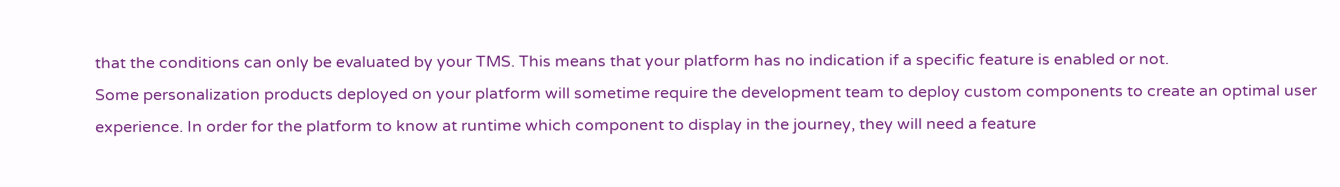that the conditions can only be evaluated by your TMS. This means that your platform has no indication if a specific feature is enabled or not.
Some personalization products deployed on your platform will sometime require the development team to deploy custom components to create an optimal user experience. In order for the platform to know at runtime which component to display in the journey, they will need a feature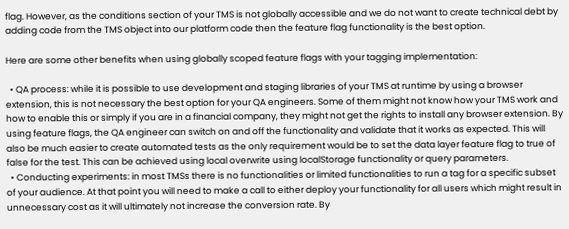flag. However, as the conditions section of your TMS is not globally accessible and we do not want to create technical debt by adding code from the TMS object into our platform code then the feature flag functionality is the best option.

Here are some other benefits when using globally scoped feature flags with your tagging implementation:

  • QA process: while it is possible to use development and staging libraries of your TMS at runtime by using a browser extension, this is not necessary the best option for your QA engineers. Some of them might not know how your TMS work and how to enable this or simply if you are in a financial company, they might not get the rights to install any browser extension. By using feature flags, the QA engineer can switch on and off the functionality and validate that it works as expected. This will also be much easier to create automated tests as the only requirement would be to set the data layer feature flag to true of false for the test. This can be achieved using local overwrite using localStorage functionality or query parameters.
  • Conducting experiments: in most TMSs there is no functionalities or limited functionalities to run a tag for a specific subset of your audience. At that point you will need to make a call to either deploy your functionality for all users which might result in unnecessary cost as it will ultimately not increase the conversion rate. By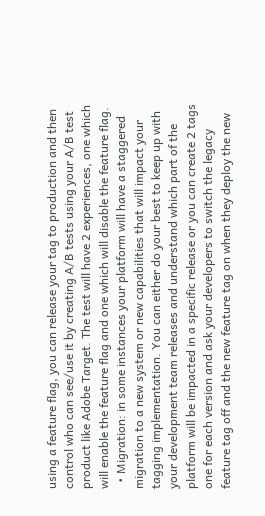using a feature flag, you can release your tag to production and then control who can see/use it by creating A/B tests using your A/B test product like Adobe Target. The test will have 2 experiences, one which will enable the feature flag and one which will disable the feature flag.
  • Migration: in some instances your platform will have a staggered migration to a new system or new capabilities that will impact your tagging implementation. You can either do your best to keep up with your development team releases and understand which part of the platform will be impacted in a specific release or you can create 2 tags one for each version and ask your developers to switch the legacy feature tag off and the new feature tag on when they deploy the new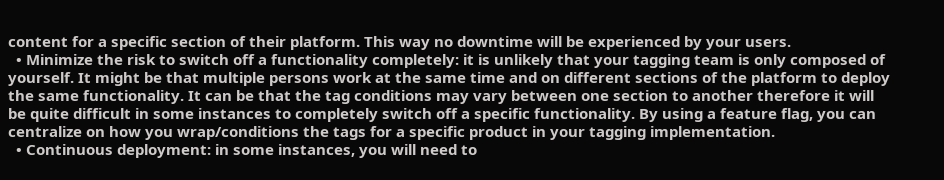content for a specific section of their platform. This way no downtime will be experienced by your users.
  • Minimize the risk to switch off a functionality completely: it is unlikely that your tagging team is only composed of yourself. It might be that multiple persons work at the same time and on different sections of the platform to deploy the same functionality. It can be that the tag conditions may vary between one section to another therefore it will be quite difficult in some instances to completely switch off a specific functionality. By using a feature flag, you can centralize on how you wrap/conditions the tags for a specific product in your tagging implementation.
  • Continuous deployment: in some instances, you will need to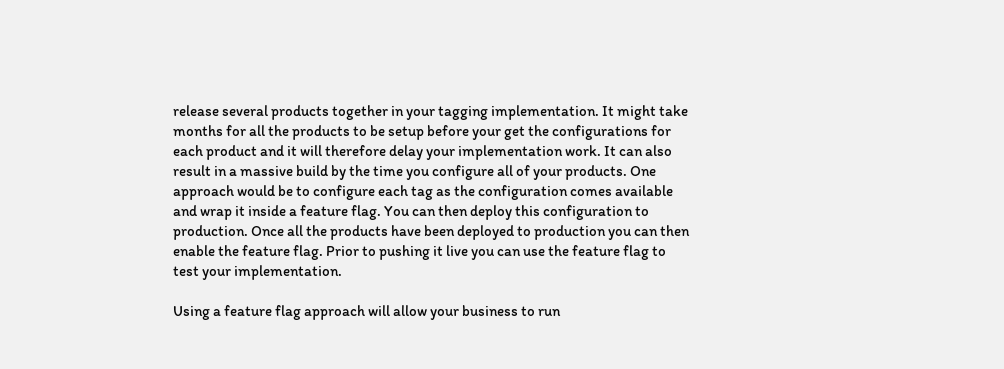release several products together in your tagging implementation. It might take months for all the products to be setup before your get the configurations for each product and it will therefore delay your implementation work. It can also result in a massive build by the time you configure all of your products. One approach would be to configure each tag as the configuration comes available and wrap it inside a feature flag. You can then deploy this configuration to production. Once all the products have been deployed to production you can then enable the feature flag. Prior to pushing it live you can use the feature flag to test your implementation.

Using a feature flag approach will allow your business to run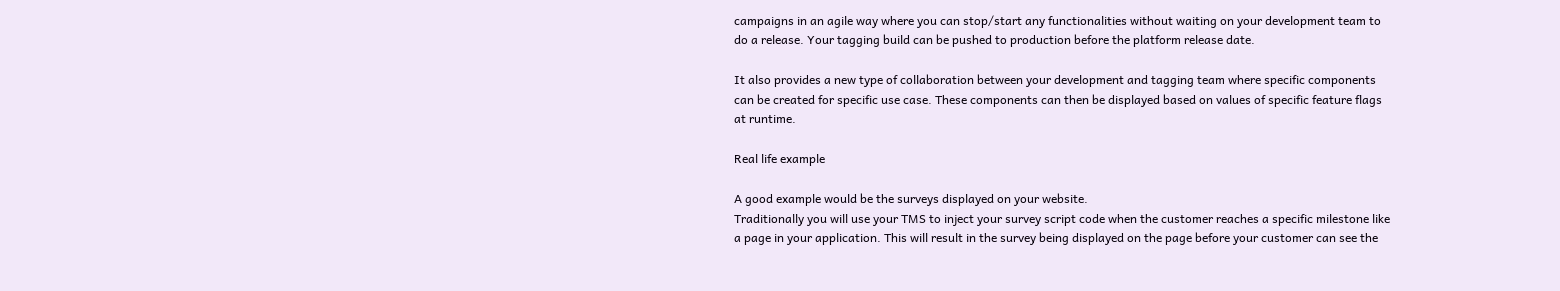campaigns in an agile way where you can stop/start any functionalities without waiting on your development team to do a release. Your tagging build can be pushed to production before the platform release date.

It also provides a new type of collaboration between your development and tagging team where specific components can be created for specific use case. These components can then be displayed based on values of specific feature flags at runtime.

Real life example

A good example would be the surveys displayed on your website.
Traditionally you will use your TMS to inject your survey script code when the customer reaches a specific milestone like a page in your application. This will result in the survey being displayed on the page before your customer can see the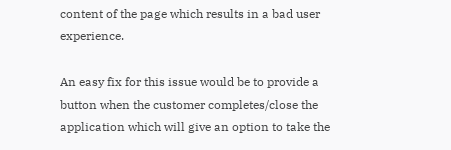content of the page which results in a bad user experience.

An easy fix for this issue would be to provide a button when the customer completes/close the application which will give an option to take the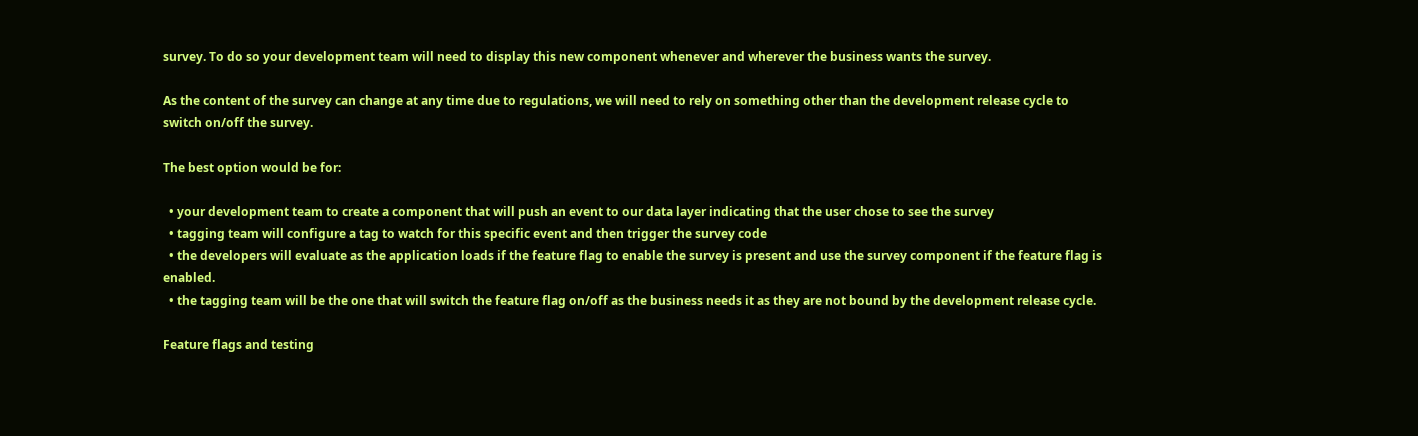survey. To do so your development team will need to display this new component whenever and wherever the business wants the survey.

As the content of the survey can change at any time due to regulations, we will need to rely on something other than the development release cycle to switch on/off the survey.

The best option would be for:

  • your development team to create a component that will push an event to our data layer indicating that the user chose to see the survey
  • tagging team will configure a tag to watch for this specific event and then trigger the survey code
  • the developers will evaluate as the application loads if the feature flag to enable the survey is present and use the survey component if the feature flag is enabled.
  • the tagging team will be the one that will switch the feature flag on/off as the business needs it as they are not bound by the development release cycle.

Feature flags and testing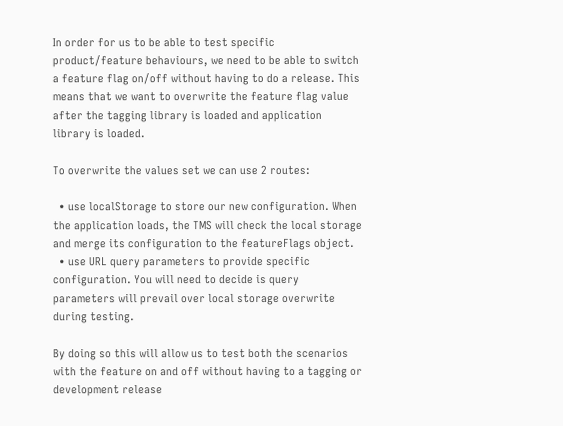In order for us to be able to test specific product/feature behaviours, we need to be able to switch a feature flag on/off without having to do a release. This means that we want to overwrite the feature flag value after the tagging library is loaded and application library is loaded.

To overwrite the values set we can use 2 routes:

  • use localStorage to store our new configuration. When the application loads, the TMS will check the local storage and merge its configuration to the featureFlags object.
  • use URL query parameters to provide specific configuration. You will need to decide is query parameters will prevail over local storage overwrite during testing.

By doing so this will allow us to test both the scenarios with the feature on and off without having to a tagging or development release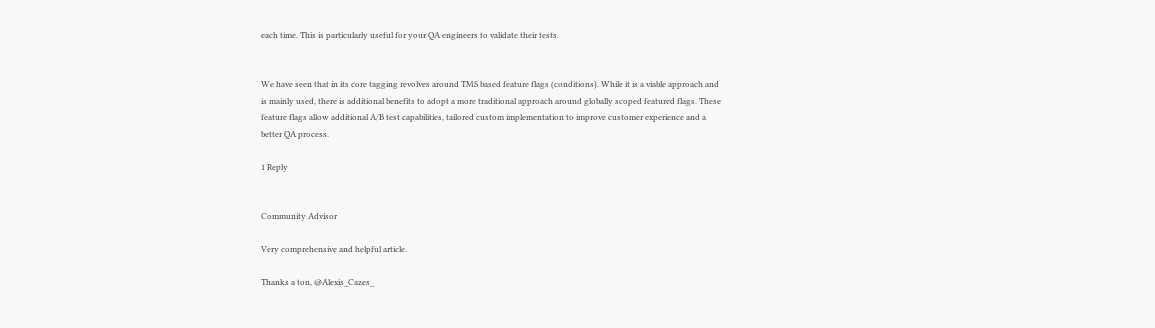each time. This is particularly useful for your QA engineers to validate their tests.


We have seen that in its core tagging revolves around TMS based feature flags (conditions). While it is a viable approach and is mainly used, there is additional benefits to adopt a more traditional approach around globally scoped featured flags. These feature flags allow additional A/B test capabilities, tailored custom implementation to improve customer experience and a better QA process.

1 Reply


Community Advisor

Very comprehensive and helpful article.

Thanks a ton, @Alexis_Cazes_